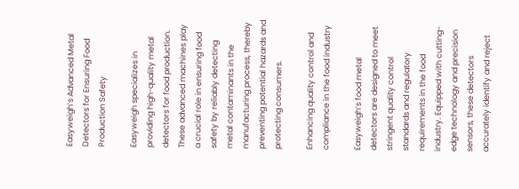Easyweigh’s Advanced Metal Detectors for Ensuring Food Production Safety

Easyweigh specializes in providing high-quality metal detectors for food production. These advanced machines play a crucial role in ensuring food safety by reliably detecting metal contaminants in the manufacturing process, thereby preventing potential hazards and protecting consumers.

Enhancing quality control and compliance in the food industry

Easyweigh’s food metal detectors are designed to meet stringent quality control standards and regulatory requirements in the food industry. Equipped with cutting-edge technology and precision sensors, these detectors accurately identify and reject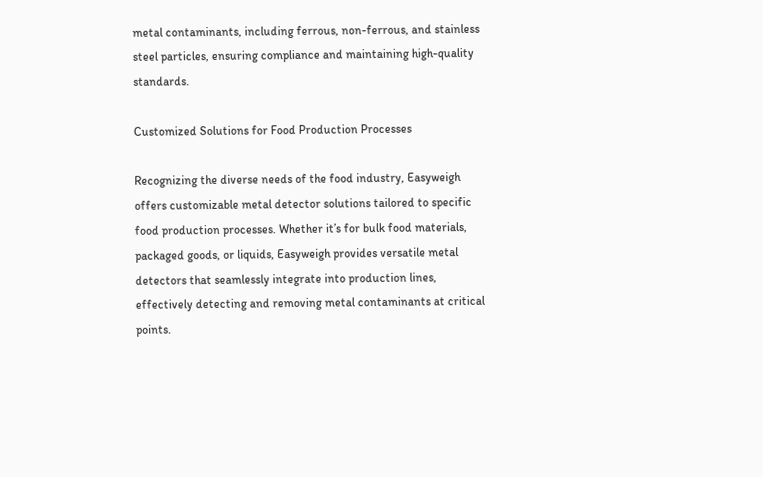metal contaminants, including ferrous, non-ferrous, and stainless steel particles, ensuring compliance and maintaining high-quality standards.

Customized Solutions for Food Production Processes

Recognizing the diverse needs of the food industry, Easyweigh offers customizable metal detector solutions tailored to specific food production processes. Whether it’s for bulk food materials, packaged goods, or liquids, Easyweigh provides versatile metal detectors that seamlessly integrate into production lines, effectively detecting and removing metal contaminants at critical points.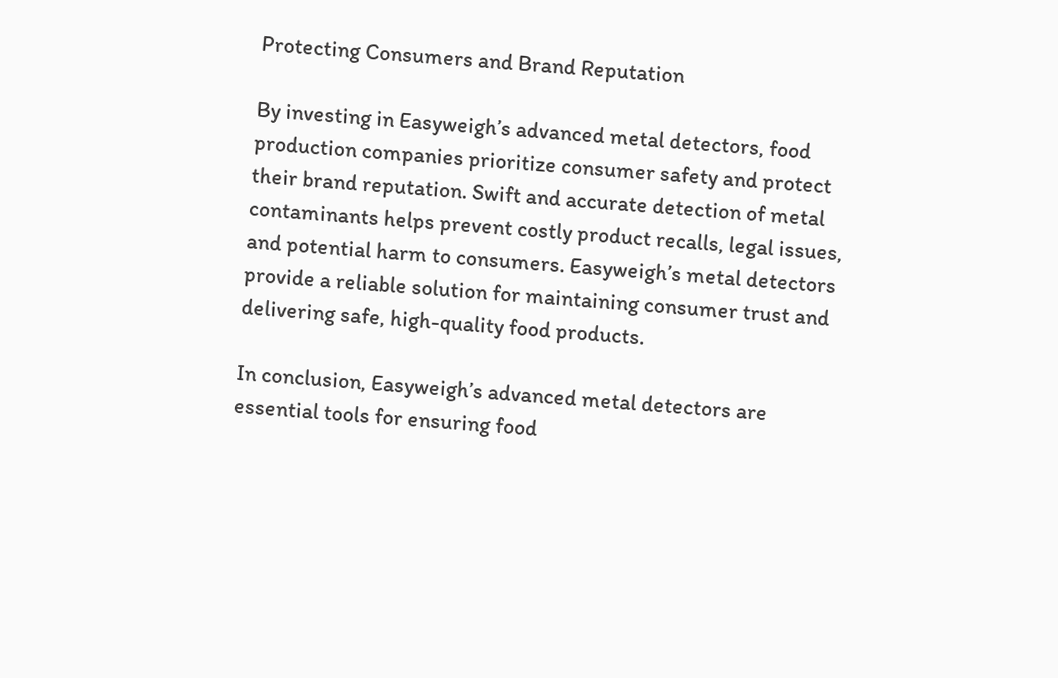Protecting Consumers and Brand Reputation

By investing in Easyweigh’s advanced metal detectors, food production companies prioritize consumer safety and protect their brand reputation. Swift and accurate detection of metal contaminants helps prevent costly product recalls, legal issues, and potential harm to consumers. Easyweigh’s metal detectors provide a reliable solution for maintaining consumer trust and delivering safe, high-quality food products.

In conclusion, Easyweigh’s advanced metal detectors are essential tools for ensuring food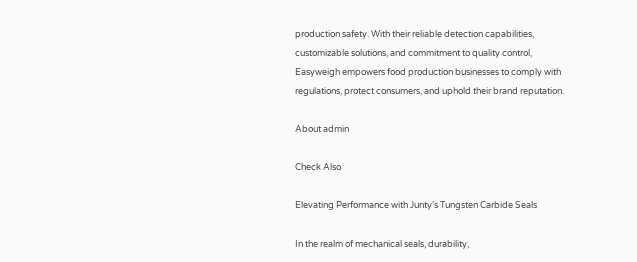production safety. With their reliable detection capabilities, customizable solutions, and commitment to quality control, Easyweigh empowers food production businesses to comply with regulations, protect consumers, and uphold their brand reputation.

About admin

Check Also

Elevating Performance with Junty’s Tungsten Carbide Seals

In the realm of mechanical seals, durability,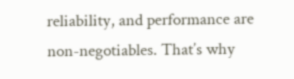reliability, and performance are non-negotiables. That’s why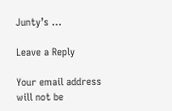Junty’s …

Leave a Reply

Your email address will not be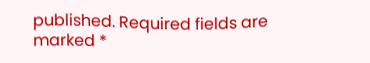published. Required fields are marked *